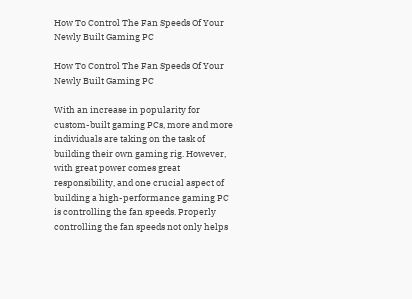How To Control The Fan Speeds Of Your Newly Built Gaming PC

How To Control The Fan Speeds Of Your Newly Built Gaming PC

With an increase in popularity for custom-built gaming PCs, more and more individuals are taking on the task of building their own gaming rig. However, with great power comes great responsibility, and one crucial aspect of building a high-performance gaming PC is controlling the fan speeds. Properly controlling the fan speeds not only helps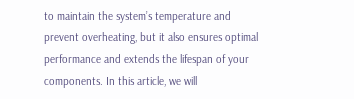to maintain the system’s temperature and prevent overheating, but it also ensures optimal performance and extends the lifespan of your components. In this article, we will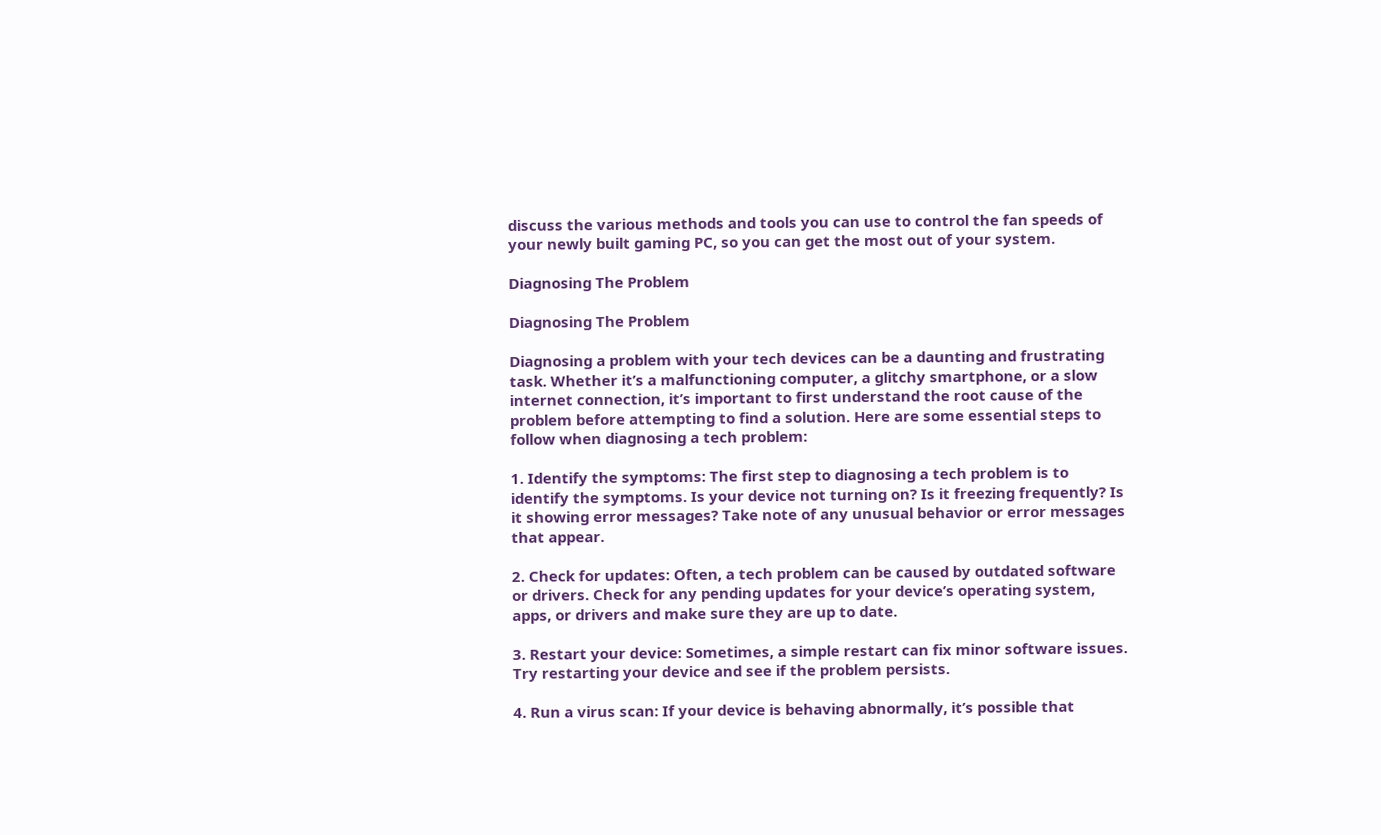discuss the various methods and tools you can use to control the fan speeds of your newly built gaming PC, so you can get the most out of your system.

Diagnosing The Problem

Diagnosing The Problem

Diagnosing a problem with your tech devices can be a daunting and frustrating task. Whether it’s a malfunctioning computer, a glitchy smartphone, or a slow internet connection, it’s important to first understand the root cause of the problem before attempting to find a solution. Here are some essential steps to follow when diagnosing a tech problem:

1. Identify the symptoms: The first step to diagnosing a tech problem is to identify the symptoms. Is your device not turning on? Is it freezing frequently? Is it showing error messages? Take note of any unusual behavior or error messages that appear.

2. Check for updates: Often, a tech problem can be caused by outdated software or drivers. Check for any pending updates for your device’s operating system, apps, or drivers and make sure they are up to date.

3. Restart your device: Sometimes, a simple restart can fix minor software issues. Try restarting your device and see if the problem persists.

4. Run a virus scan: If your device is behaving abnormally, it’s possible that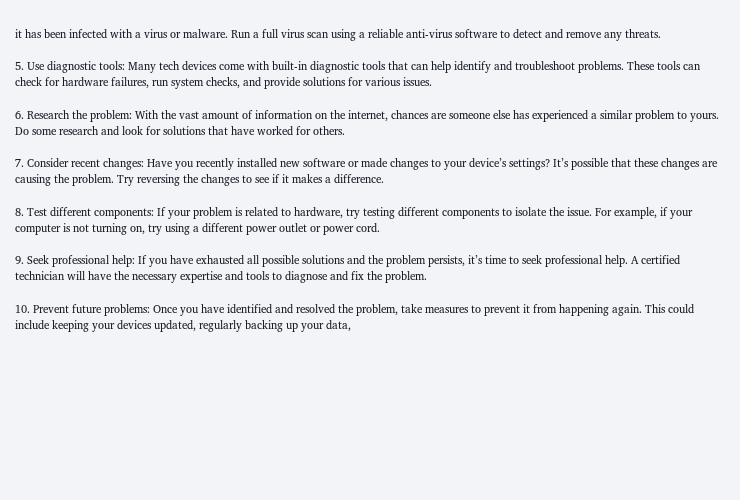it has been infected with a virus or malware. Run a full virus scan using a reliable anti-virus software to detect and remove any threats.

5. Use diagnostic tools: Many tech devices come with built-in diagnostic tools that can help identify and troubleshoot problems. These tools can check for hardware failures, run system checks, and provide solutions for various issues.

6. Research the problem: With the vast amount of information on the internet, chances are someone else has experienced a similar problem to yours. Do some research and look for solutions that have worked for others.

7. Consider recent changes: Have you recently installed new software or made changes to your device’s settings? It’s possible that these changes are causing the problem. Try reversing the changes to see if it makes a difference.

8. Test different components: If your problem is related to hardware, try testing different components to isolate the issue. For example, if your computer is not turning on, try using a different power outlet or power cord.

9. Seek professional help: If you have exhausted all possible solutions and the problem persists, it’s time to seek professional help. A certified technician will have the necessary expertise and tools to diagnose and fix the problem.

10. Prevent future problems: Once you have identified and resolved the problem, take measures to prevent it from happening again. This could include keeping your devices updated, regularly backing up your data,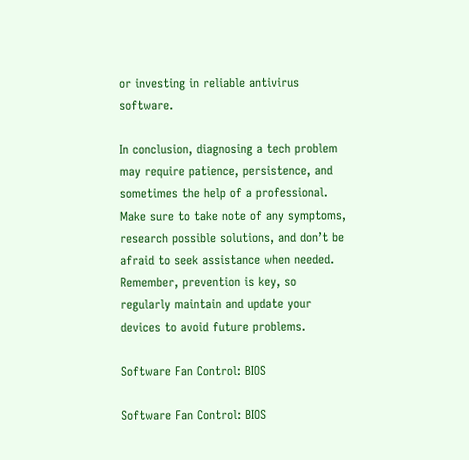or investing in reliable antivirus software.

In conclusion, diagnosing a tech problem may require patience, persistence, and sometimes the help of a professional. Make sure to take note of any symptoms, research possible solutions, and don’t be afraid to seek assistance when needed. Remember, prevention is key, so regularly maintain and update your devices to avoid future problems.

Software Fan Control: BIOS

Software Fan Control: BIOS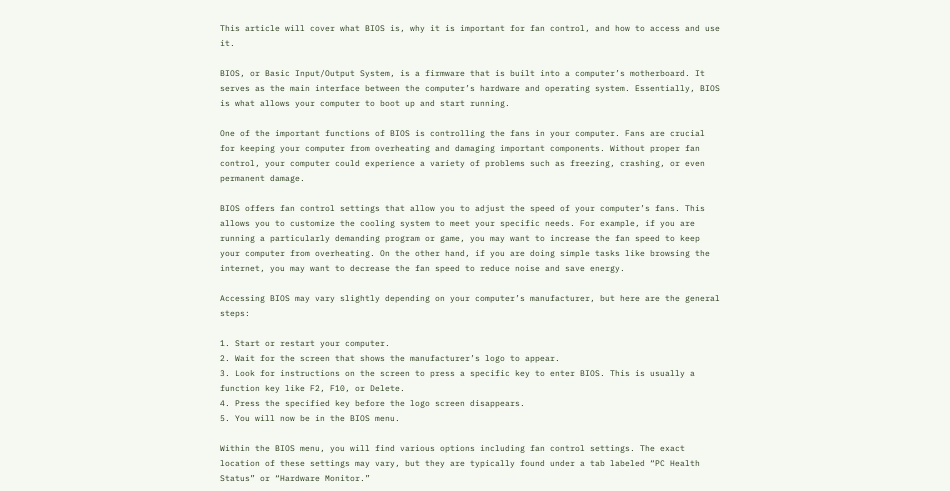This article will cover what BIOS is, why it is important for fan control, and how to access and use it.

BIOS, or Basic Input/Output System, is a firmware that is built into a computer’s motherboard. It serves as the main interface between the computer’s hardware and operating system. Essentially, BIOS is what allows your computer to boot up and start running.

One of the important functions of BIOS is controlling the fans in your computer. Fans are crucial for keeping your computer from overheating and damaging important components. Without proper fan control, your computer could experience a variety of problems such as freezing, crashing, or even permanent damage.

BIOS offers fan control settings that allow you to adjust the speed of your computer’s fans. This allows you to customize the cooling system to meet your specific needs. For example, if you are running a particularly demanding program or game, you may want to increase the fan speed to keep your computer from overheating. On the other hand, if you are doing simple tasks like browsing the internet, you may want to decrease the fan speed to reduce noise and save energy.

Accessing BIOS may vary slightly depending on your computer’s manufacturer, but here are the general steps:

1. Start or restart your computer.
2. Wait for the screen that shows the manufacturer’s logo to appear.
3. Look for instructions on the screen to press a specific key to enter BIOS. This is usually a function key like F2, F10, or Delete.
4. Press the specified key before the logo screen disappears.
5. You will now be in the BIOS menu.

Within the BIOS menu, you will find various options including fan control settings. The exact location of these settings may vary, but they are typically found under a tab labeled “PC Health Status” or “Hardware Monitor.”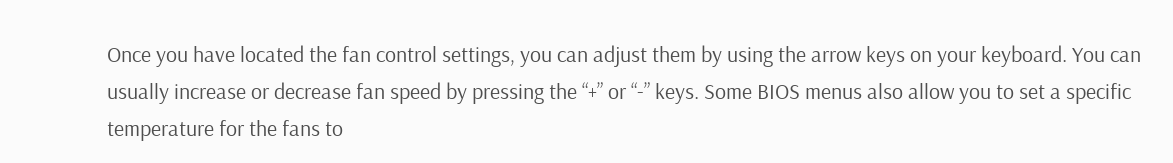Once you have located the fan control settings, you can adjust them by using the arrow keys on your keyboard. You can usually increase or decrease fan speed by pressing the “+” or “-” keys. Some BIOS menus also allow you to set a specific temperature for the fans to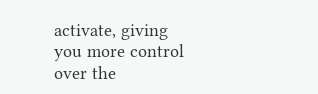activate, giving you more control over the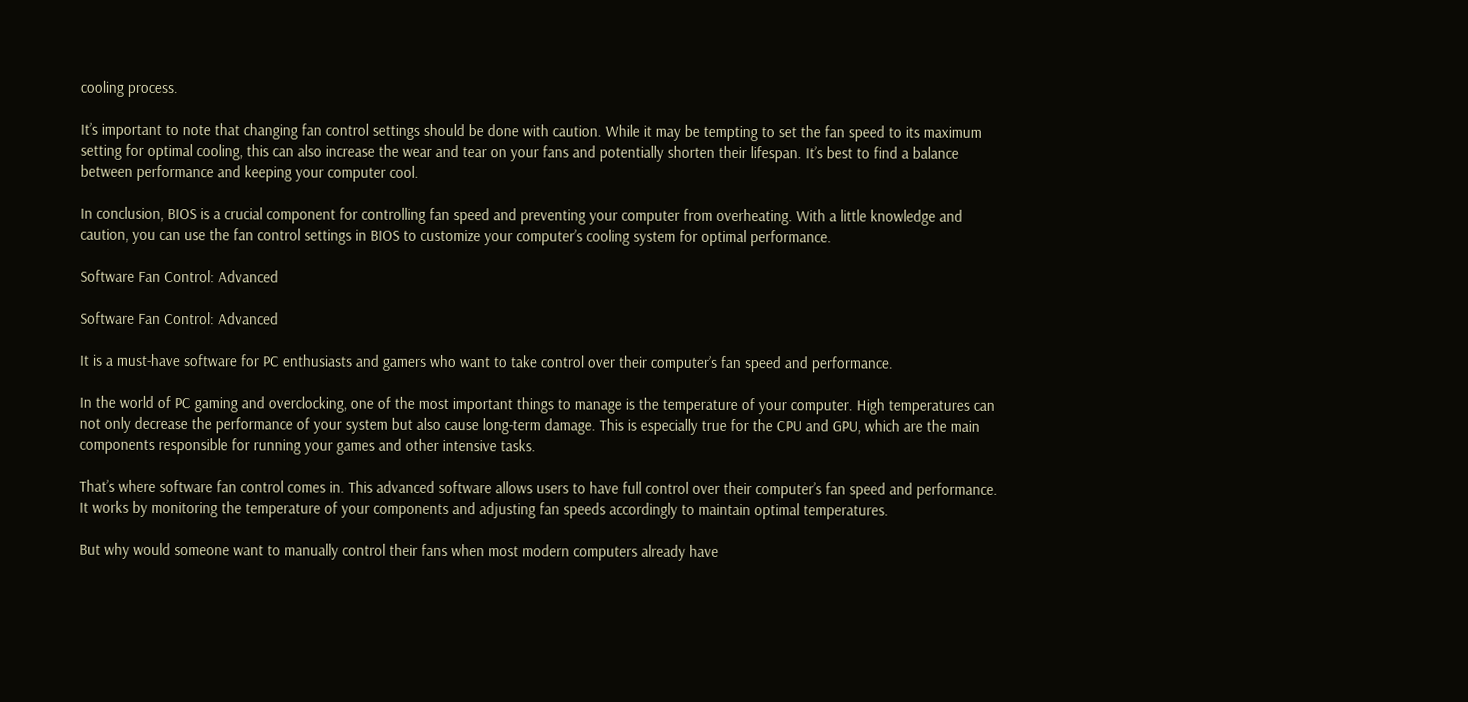cooling process.

It’s important to note that changing fan control settings should be done with caution. While it may be tempting to set the fan speed to its maximum setting for optimal cooling, this can also increase the wear and tear on your fans and potentially shorten their lifespan. It’s best to find a balance between performance and keeping your computer cool.

In conclusion, BIOS is a crucial component for controlling fan speed and preventing your computer from overheating. With a little knowledge and caution, you can use the fan control settings in BIOS to customize your computer’s cooling system for optimal performance.

Software Fan Control: Advanced

Software Fan Control: Advanced

It is a must-have software for PC enthusiasts and gamers who want to take control over their computer’s fan speed and performance.

In the world of PC gaming and overclocking, one of the most important things to manage is the temperature of your computer. High temperatures can not only decrease the performance of your system but also cause long-term damage. This is especially true for the CPU and GPU, which are the main components responsible for running your games and other intensive tasks.

That’s where software fan control comes in. This advanced software allows users to have full control over their computer’s fan speed and performance. It works by monitoring the temperature of your components and adjusting fan speeds accordingly to maintain optimal temperatures.

But why would someone want to manually control their fans when most modern computers already have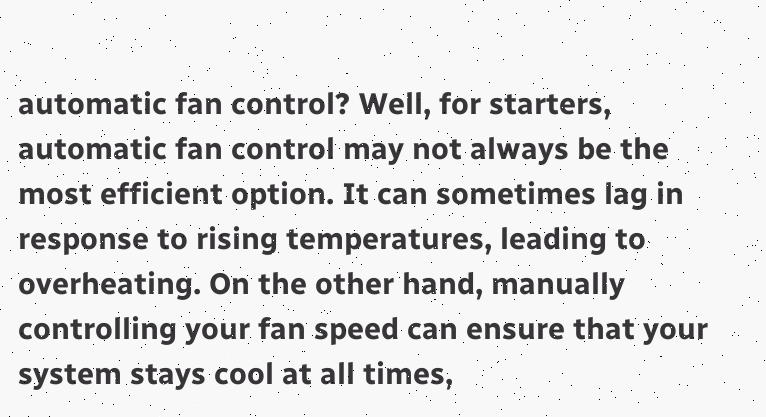automatic fan control? Well, for starters, automatic fan control may not always be the most efficient option. It can sometimes lag in response to rising temperatures, leading to overheating. On the other hand, manually controlling your fan speed can ensure that your system stays cool at all times,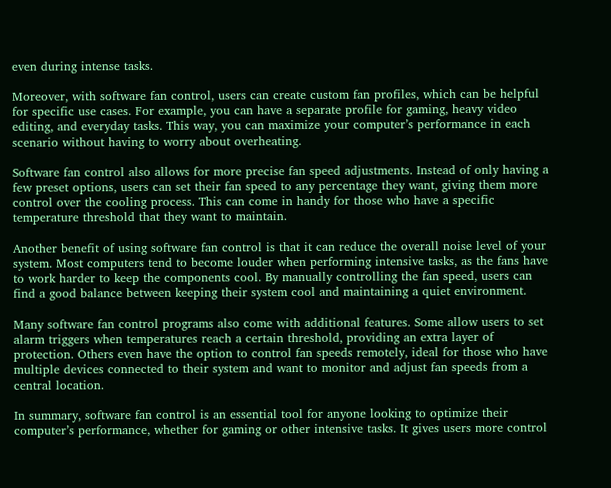even during intense tasks.

Moreover, with software fan control, users can create custom fan profiles, which can be helpful for specific use cases. For example, you can have a separate profile for gaming, heavy video editing, and everyday tasks. This way, you can maximize your computer’s performance in each scenario without having to worry about overheating.

Software fan control also allows for more precise fan speed adjustments. Instead of only having a few preset options, users can set their fan speed to any percentage they want, giving them more control over the cooling process. This can come in handy for those who have a specific temperature threshold that they want to maintain.

Another benefit of using software fan control is that it can reduce the overall noise level of your system. Most computers tend to become louder when performing intensive tasks, as the fans have to work harder to keep the components cool. By manually controlling the fan speed, users can find a good balance between keeping their system cool and maintaining a quiet environment.

Many software fan control programs also come with additional features. Some allow users to set alarm triggers when temperatures reach a certain threshold, providing an extra layer of protection. Others even have the option to control fan speeds remotely, ideal for those who have multiple devices connected to their system and want to monitor and adjust fan speeds from a central location.

In summary, software fan control is an essential tool for anyone looking to optimize their computer’s performance, whether for gaming or other intensive tasks. It gives users more control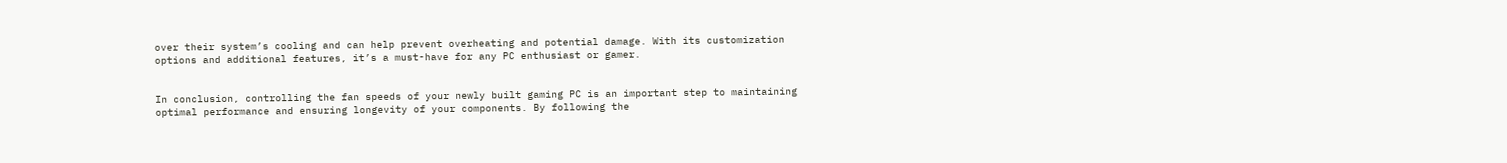over their system’s cooling and can help prevent overheating and potential damage. With its customization options and additional features, it’s a must-have for any PC enthusiast or gamer.


In conclusion, controlling the fan speeds of your newly built gaming PC is an important step to maintaining optimal performance and ensuring longevity of your components. By following the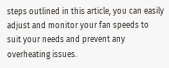steps outlined in this article, you can easily adjust and monitor your fan speeds to suit your needs and prevent any overheating issues.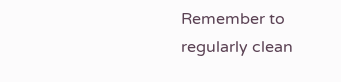Remember to regularly clean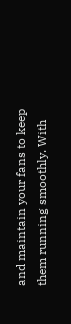and maintain your fans to keep them running smoothly. With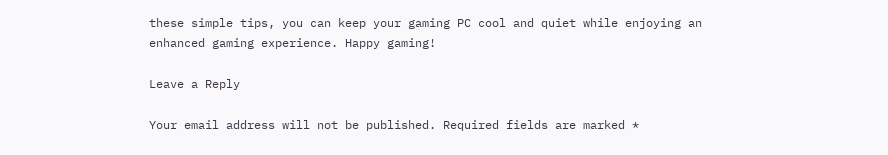these simple tips, you can keep your gaming PC cool and quiet while enjoying an enhanced gaming experience. Happy gaming!

Leave a Reply

Your email address will not be published. Required fields are marked *